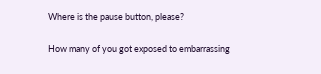Where is the pause button, please?

How many of you got exposed to embarrassing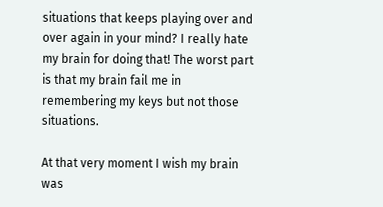situations that keeps playing over and over again in your mind? I really hate my brain for doing that! The worst part is that my brain fail me in remembering my keys but not those situations.

At that very moment I wish my brain was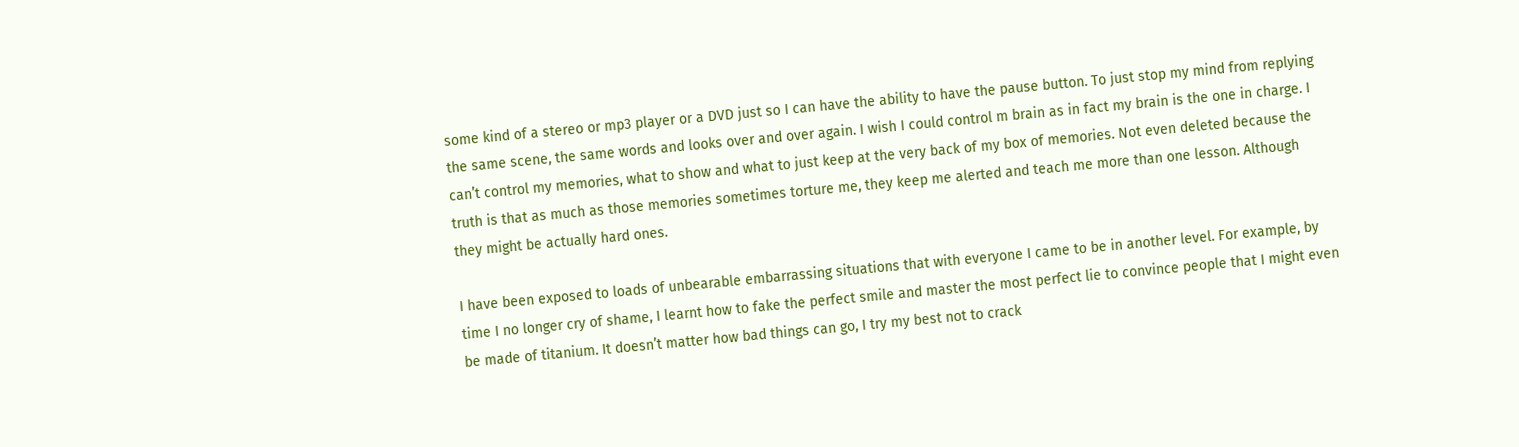some kind of a stereo or mp3 player or a DVD just so I can have the ability to have the pause button. To just stop my mind from replying the same scene, the same words and looks over and over again. I wish I could control m brain as in fact my brain is the one in charge. I can’t control my memories, what to show and what to just keep at the very back of my box of memories. Not even deleted because the truth is that as much as those memories sometimes torture me, they keep me alerted and teach me more than one lesson. Although they might be actually hard ones.

I have been exposed to loads of unbearable embarrassing situations that with everyone I came to be in another level. For example, by time I no longer cry of shame, I learnt how to fake the perfect smile and master the most perfect lie to convince people that I might even be made of titanium. It doesn’t matter how bad things can go, I try my best not to crack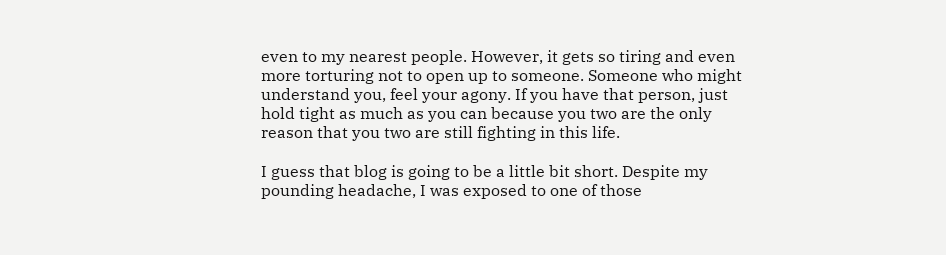even to my nearest people. However, it gets so tiring and even more torturing not to open up to someone. Someone who might understand you, feel your agony. If you have that person, just hold tight as much as you can because you two are the only reason that you two are still fighting in this life.

I guess that blog is going to be a little bit short. Despite my pounding headache, I was exposed to one of those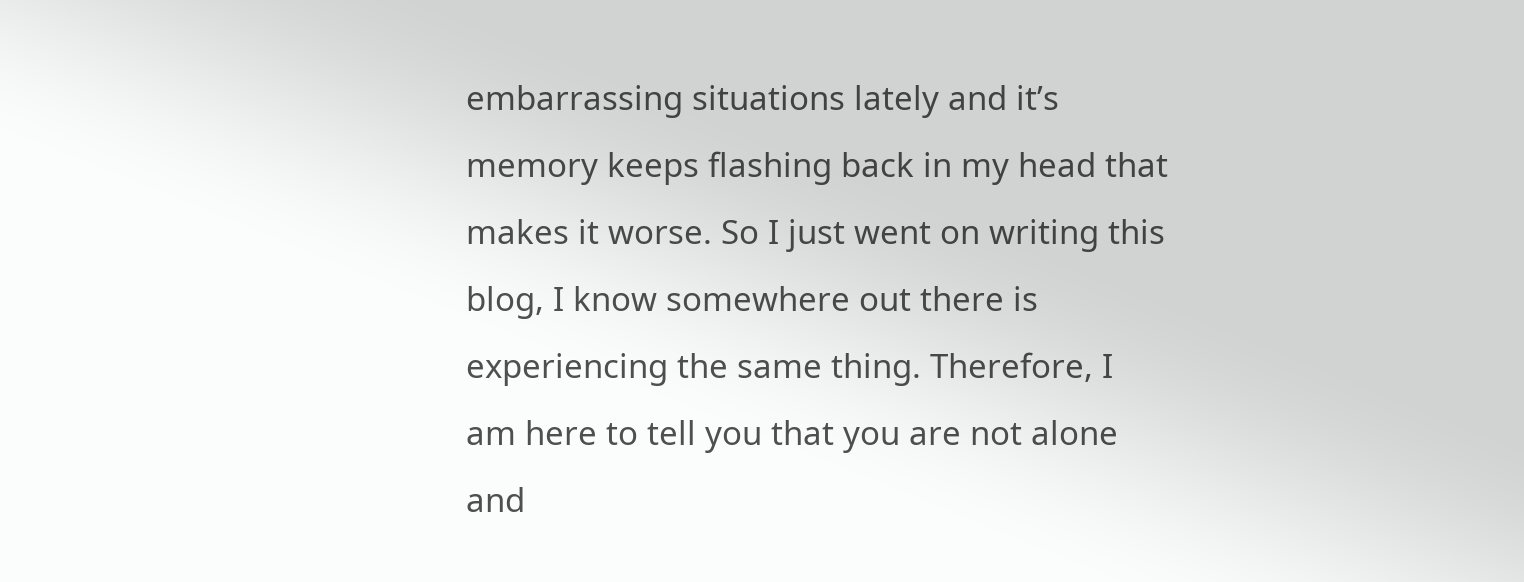embarrassing situations lately and it’s memory keeps flashing back in my head that makes it worse. So I just went on writing this blog, I know somewhere out there is experiencing the same thing. Therefore, I am here to tell you that you are not alone and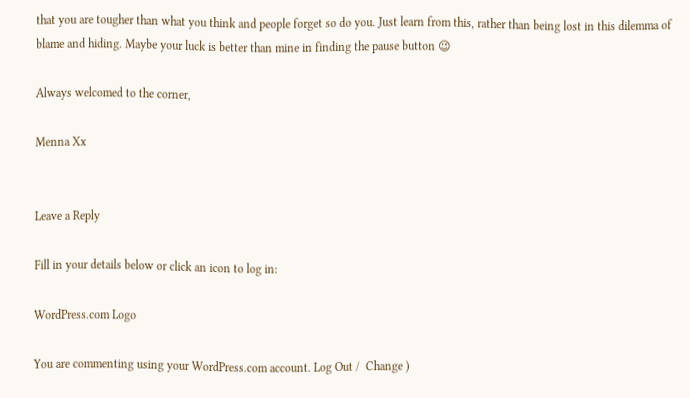that you are tougher than what you think and people forget so do you. Just learn from this, rather than being lost in this dilemma of blame and hiding. Maybe your luck is better than mine in finding the pause button 😉

Always welcomed to the corner,

Menna Xx


Leave a Reply

Fill in your details below or click an icon to log in:

WordPress.com Logo

You are commenting using your WordPress.com account. Log Out /  Change )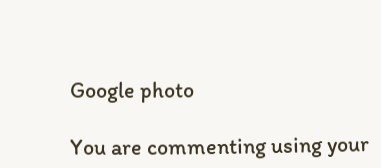Google photo

You are commenting using your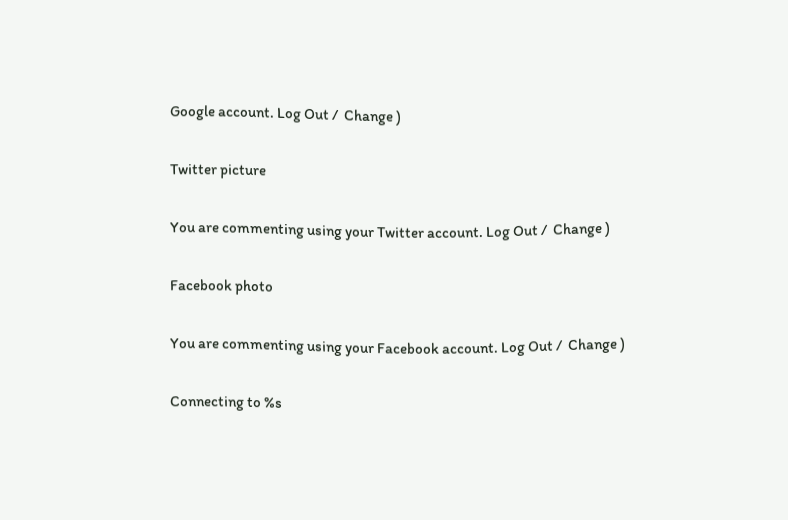Google account. Log Out /  Change )

Twitter picture

You are commenting using your Twitter account. Log Out /  Change )

Facebook photo

You are commenting using your Facebook account. Log Out /  Change )

Connecting to %s